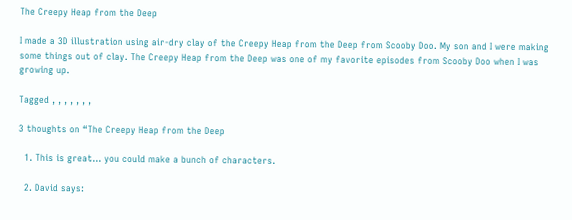The Creepy Heap from the Deep

I made a 3D illustration using air-dry clay of the Creepy Heap from the Deep from Scooby Doo. My son and I were making some things out of clay. The Creepy Heap from the Deep was one of my favorite episodes from Scooby Doo when I was growing up.

Tagged , , , , , , ,

3 thoughts on “The Creepy Heap from the Deep

  1. This is great… you could make a bunch of characters.

  2. David says: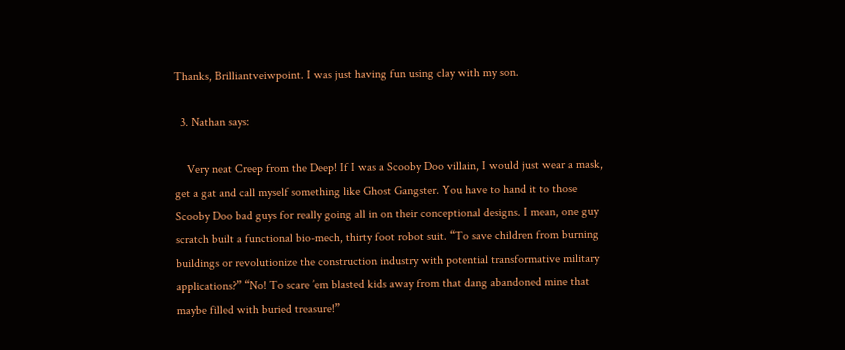Thanks, Brilliantveiwpoint. I was just having fun using clay with my son.

  3. Nathan says:

    Very neat Creep from the Deep! If I was a Scooby Doo villain, I would just wear a mask, get a gat and call myself something like Ghost Gangster. You have to hand it to those Scooby Doo bad guys for really going all in on their conceptional designs. I mean, one guy scratch built a functional bio-mech, thirty foot robot suit. “To save children from burning buildings or revolutionize the construction industry with potential transformative military applications?” “No! To scare ’em blasted kids away from that dang abandoned mine that maybe filled with buried treasure!”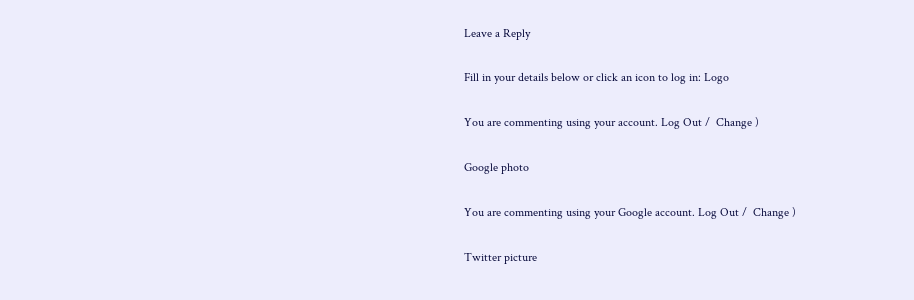Leave a Reply

Fill in your details below or click an icon to log in: Logo

You are commenting using your account. Log Out /  Change )

Google photo

You are commenting using your Google account. Log Out /  Change )

Twitter picture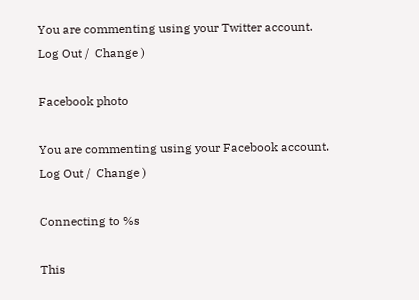You are commenting using your Twitter account. Log Out /  Change )

Facebook photo

You are commenting using your Facebook account. Log Out /  Change )

Connecting to %s

This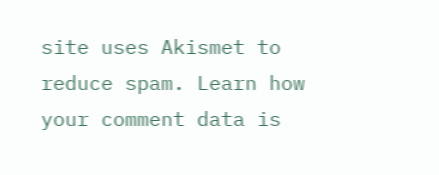site uses Akismet to reduce spam. Learn how your comment data is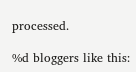processed.

%d bloggers like this: